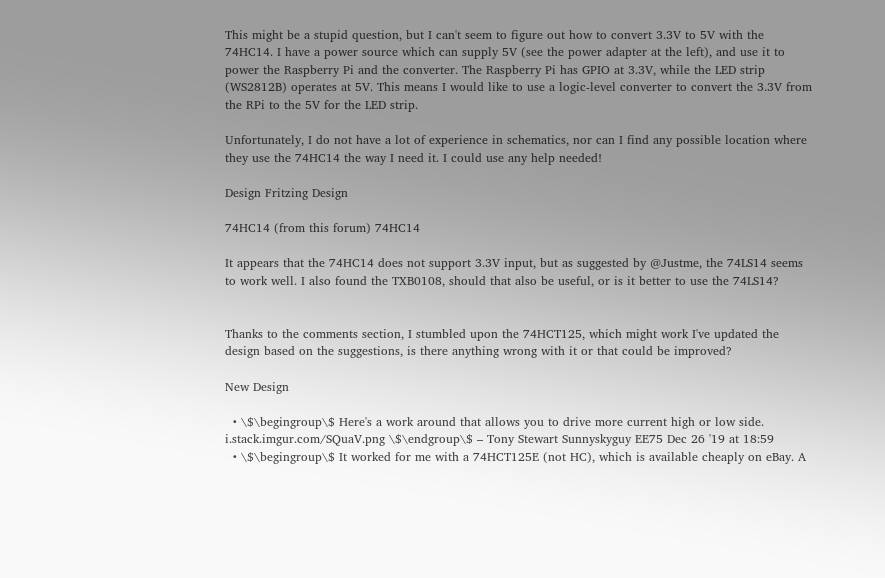This might be a stupid question, but I can't seem to figure out how to convert 3.3V to 5V with the 74HC14. I have a power source which can supply 5V (see the power adapter at the left), and use it to power the Raspberry Pi and the converter. The Raspberry Pi has GPIO at 3.3V, while the LED strip (WS2812B) operates at 5V. This means I would like to use a logic-level converter to convert the 3.3V from the RPi to the 5V for the LED strip.

Unfortunately, I do not have a lot of experience in schematics, nor can I find any possible location where they use the 74HC14 the way I need it. I could use any help needed!

Design Fritzing Design

74HC14 (from this forum) 74HC14

It appears that the 74HC14 does not support 3.3V input, but as suggested by @Justme, the 74LS14 seems to work well. I also found the TXB0108, should that also be useful, or is it better to use the 74LS14?


Thanks to the comments section, I stumbled upon the 74HCT125, which might work I've updated the design based on the suggestions, is there anything wrong with it or that could be improved?

New Design

  • \$\begingroup\$ Here's a work around that allows you to drive more current high or low side. i.stack.imgur.com/SQuaV.png \$\endgroup\$ – Tony Stewart Sunnyskyguy EE75 Dec 26 '19 at 18:59
  • \$\begingroup\$ It worked for me with a 74HCT125E (not HC), which is available cheaply on eBay. A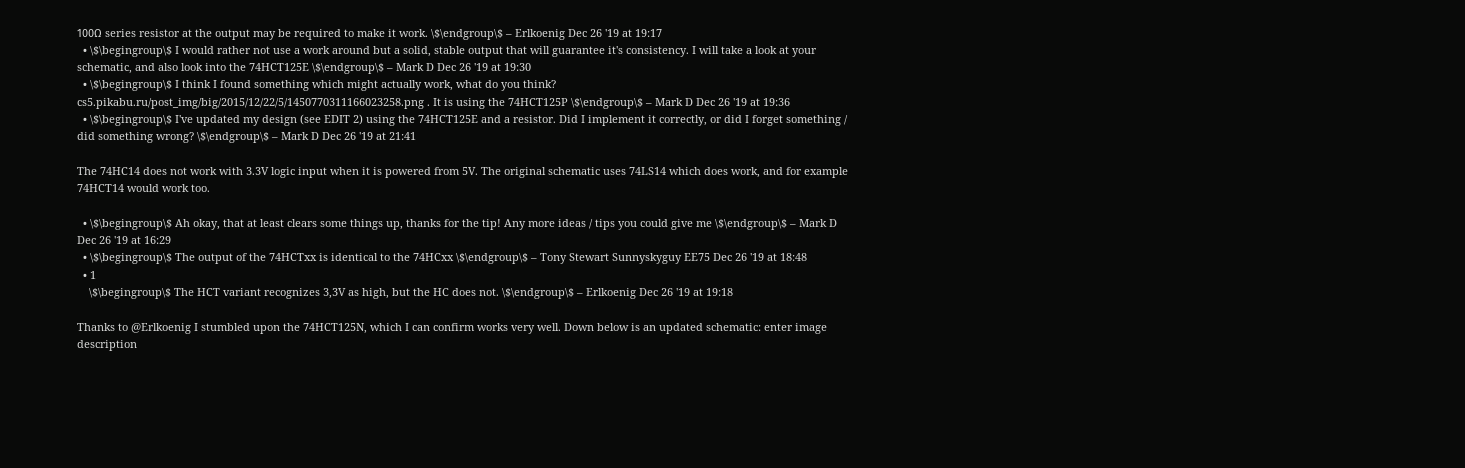100Ω series resistor at the output may be required to make it work. \$\endgroup\$ – Erlkoenig Dec 26 '19 at 19:17
  • \$\begingroup\$ I would rather not use a work around but a solid, stable output that will guarantee it's consistency. I will take a look at your schematic, and also look into the 74HCT125E \$\endgroup\$ – Mark D Dec 26 '19 at 19:30
  • \$\begingroup\$ I think I found something which might actually work, what do you think? cs5.pikabu.ru/post_img/big/2015/12/22/5/1450770311166023258.png . It is using the 74HCT125P \$\endgroup\$ – Mark D Dec 26 '19 at 19:36
  • \$\begingroup\$ I've updated my design (see EDIT 2) using the 74HCT125E and a resistor. Did I implement it correctly, or did I forget something / did something wrong? \$\endgroup\$ – Mark D Dec 26 '19 at 21:41

The 74HC14 does not work with 3.3V logic input when it is powered from 5V. The original schematic uses 74LS14 which does work, and for example 74HCT14 would work too.

  • \$\begingroup\$ Ah okay, that at least clears some things up, thanks for the tip! Any more ideas / tips you could give me \$\endgroup\$ – Mark D Dec 26 '19 at 16:29
  • \$\begingroup\$ The output of the 74HCTxx is identical to the 74HCxx \$\endgroup\$ – Tony Stewart Sunnyskyguy EE75 Dec 26 '19 at 18:48
  • 1
    \$\begingroup\$ The HCT variant recognizes 3,3V as high, but the HC does not. \$\endgroup\$ – Erlkoenig Dec 26 '19 at 19:18

Thanks to @Erlkoenig I stumbled upon the 74HCT125N, which I can confirm works very well. Down below is an updated schematic: enter image description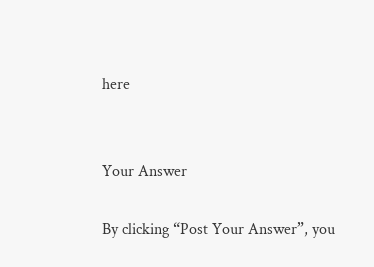here


Your Answer

By clicking “Post Your Answer”, you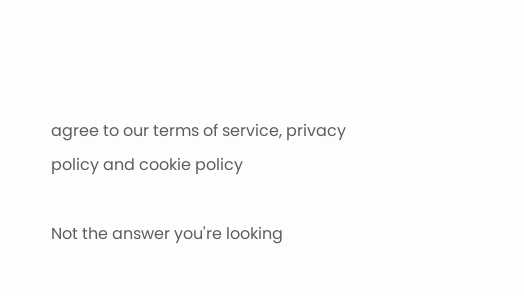agree to our terms of service, privacy policy and cookie policy

Not the answer you're looking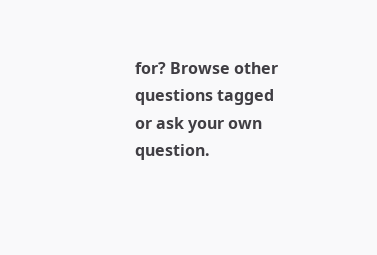for? Browse other questions tagged or ask your own question.